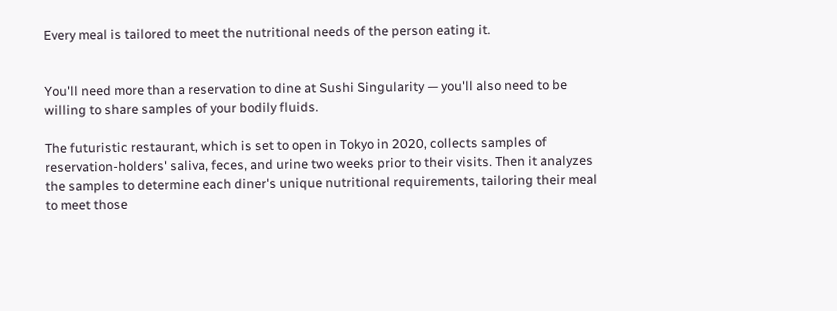Every meal is tailored to meet the nutritional needs of the person eating it.


You'll need more than a reservation to dine at Sushi Singularity — you'll also need to be willing to share samples of your bodily fluids.

The futuristic restaurant, which is set to open in Tokyo in 2020, collects samples of reservation-holders' saliva, feces, and urine two weeks prior to their visits. Then it analyzes the samples to determine each diner's unique nutritional requirements, tailoring their meal to meet those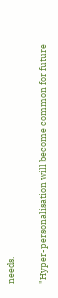needs.

"Hyper-personalisation will become common for future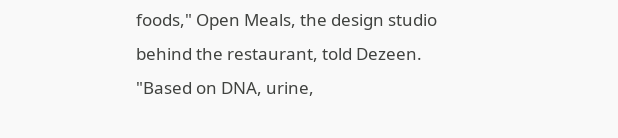foods," Open Meals, the design studio behind the restaurant, told Dezeen. "Based on DNA, urine,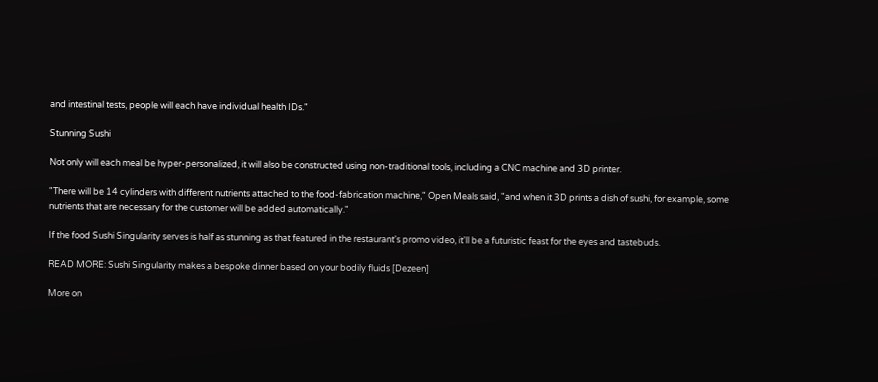and intestinal tests, people will each have individual health IDs."

Stunning Sushi

Not only will each meal be hyper-personalized, it will also be constructed using non-traditional tools, including a CNC machine and 3D printer.

"There will be 14 cylinders with different nutrients attached to the food-fabrication machine," Open Meals said, "and when it 3D prints a dish of sushi, for example, some nutrients that are necessary for the customer will be added automatically."

If the food Sushi Singularity serves is half as stunning as that featured in the restaurant's promo video, it'll be a futuristic feast for the eyes and tastebuds.

READ MORE: Sushi Singularity makes a bespoke dinner based on your bodily fluids [Dezeen]

More on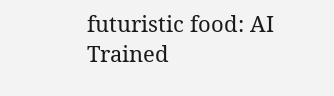futuristic food: AI Trained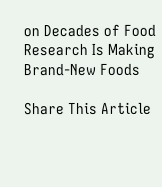on Decades of Food Research Is Making Brand-New Foods

Share This Article